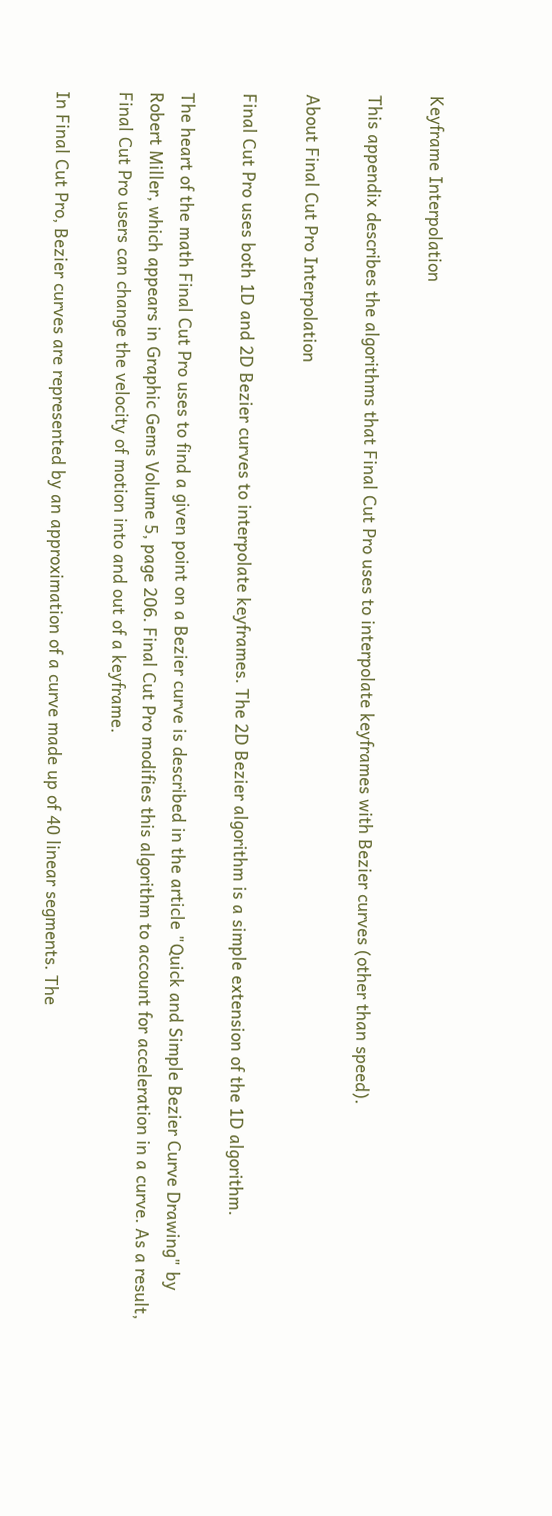Keyframe Interpolation

This appendix describes the algorithms that Final Cut Pro uses to interpolate keyframes with Bezier curves (other than speed).

About Final Cut Pro Interpolation

Final Cut Pro uses both 1D and 2D Bezier curves to interpolate keyframes. The 2D Bezier algorithm is a simple extension of the 1D algorithm.

The heart of the math Final Cut Pro uses to find a given point on a Bezier curve is described in the article "Quick and Simple Bezier Curve Drawing" by Robert Miller, which appears in Graphic Gems Volume 5, page 206. Final Cut Pro modifies this algorithm to account for acceleration in a curve. As a result, Final Cut Pro users can change the velocity of motion into and out of a keyframe.

In Final Cut Pro, Bezier curves are represented by an approximation of a curve made up of 40 linear segments. The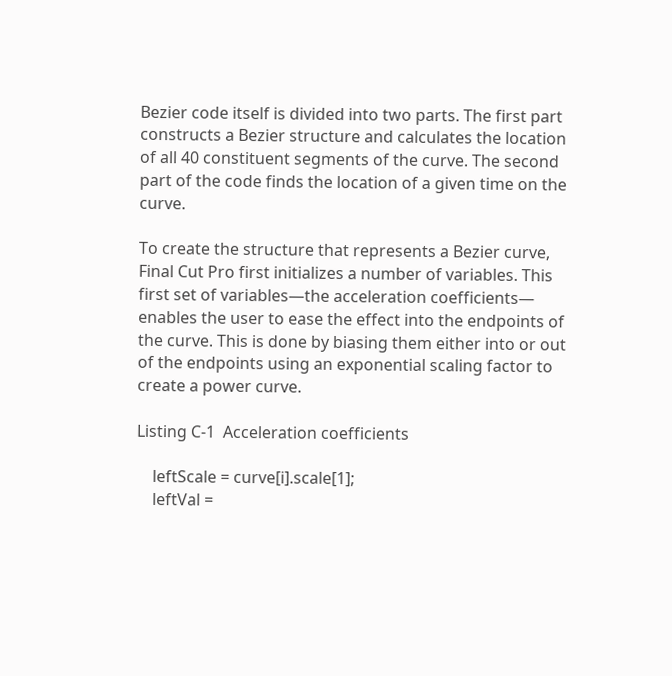Bezier code itself is divided into two parts. The first part constructs a Bezier structure and calculates the location of all 40 constituent segments of the curve. The second part of the code finds the location of a given time on the curve.

To create the structure that represents a Bezier curve, Final Cut Pro first initializes a number of variables. This first set of variables—the acceleration coefficients— enables the user to ease the effect into the endpoints of the curve. This is done by biasing them either into or out of the endpoints using an exponential scaling factor to create a power curve.

Listing C-1  Acceleration coefficients

    leftScale = curve[i].scale[1];
    leftVal =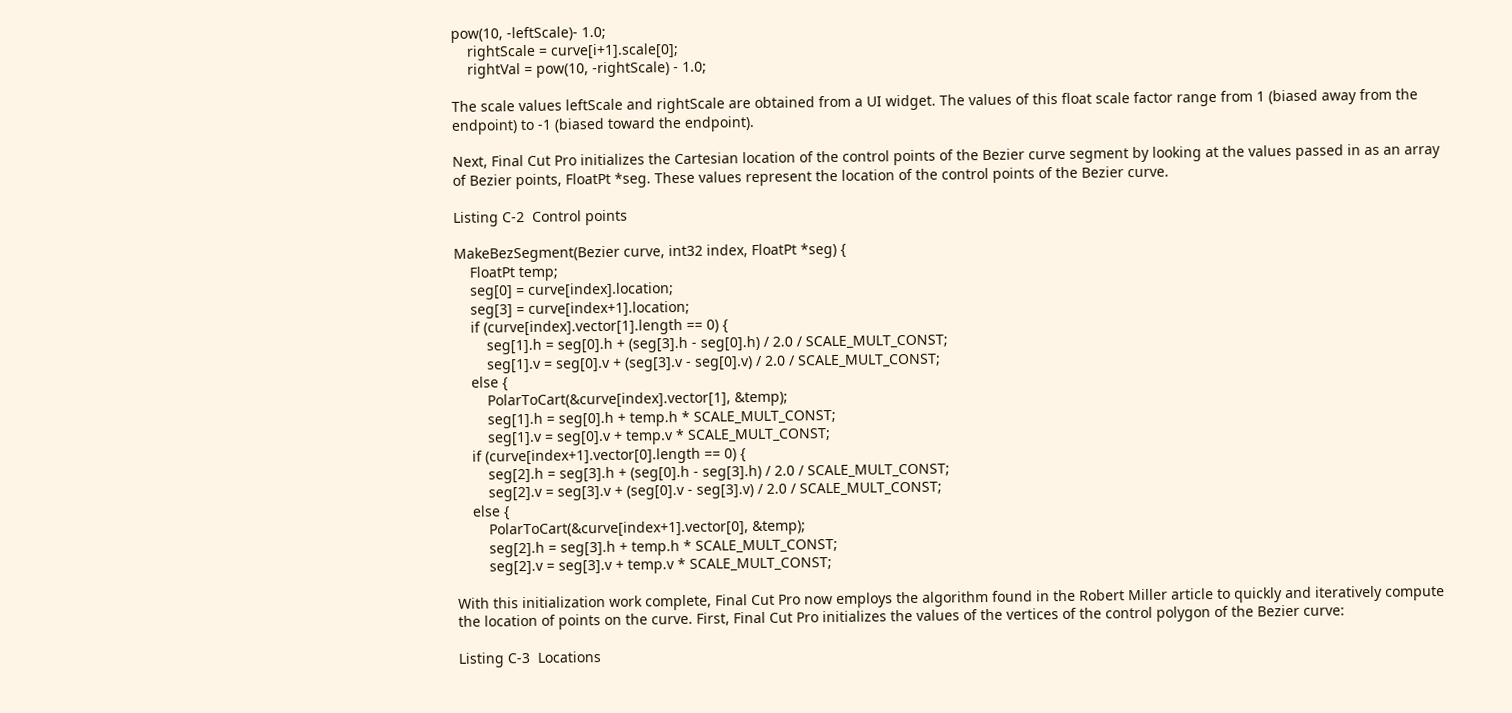pow(10, -leftScale)- 1.0;
    rightScale = curve[i+1].scale[0];
    rightVal = pow(10, -rightScale) - 1.0;

The scale values leftScale and rightScale are obtained from a UI widget. The values of this float scale factor range from 1 (biased away from the endpoint) to -1 (biased toward the endpoint).

Next, Final Cut Pro initializes the Cartesian location of the control points of the Bezier curve segment by looking at the values passed in as an array of Bezier points, FloatPt *seg. These values represent the location of the control points of the Bezier curve.

Listing C-2  Control points

MakeBezSegment(Bezier curve, int32 index, FloatPt *seg) {
    FloatPt temp;
    seg[0] = curve[index].location;
    seg[3] = curve[index+1].location;
    if (curve[index].vector[1].length == 0) {
        seg[1].h = seg[0].h + (seg[3].h - seg[0].h) / 2.0 / SCALE_MULT_CONST;
        seg[1].v = seg[0].v + (seg[3].v - seg[0].v) / 2.0 / SCALE_MULT_CONST;
    else {
        PolarToCart(&curve[index].vector[1], &temp);
        seg[1].h = seg[0].h + temp.h * SCALE_MULT_CONST;
        seg[1].v = seg[0].v + temp.v * SCALE_MULT_CONST;
    if (curve[index+1].vector[0].length == 0) {
        seg[2].h = seg[3].h + (seg[0].h - seg[3].h) / 2.0 / SCALE_MULT_CONST;
        seg[2].v = seg[3].v + (seg[0].v - seg[3].v) / 2.0 / SCALE_MULT_CONST;
    else {
        PolarToCart(&curve[index+1].vector[0], &temp);
        seg[2].h = seg[3].h + temp.h * SCALE_MULT_CONST;
        seg[2].v = seg[3].v + temp.v * SCALE_MULT_CONST;

With this initialization work complete, Final Cut Pro now employs the algorithm found in the Robert Miller article to quickly and iteratively compute the location of points on the curve. First, Final Cut Pro initializes the values of the vertices of the control polygon of the Bezier curve:

Listing C-3  Locations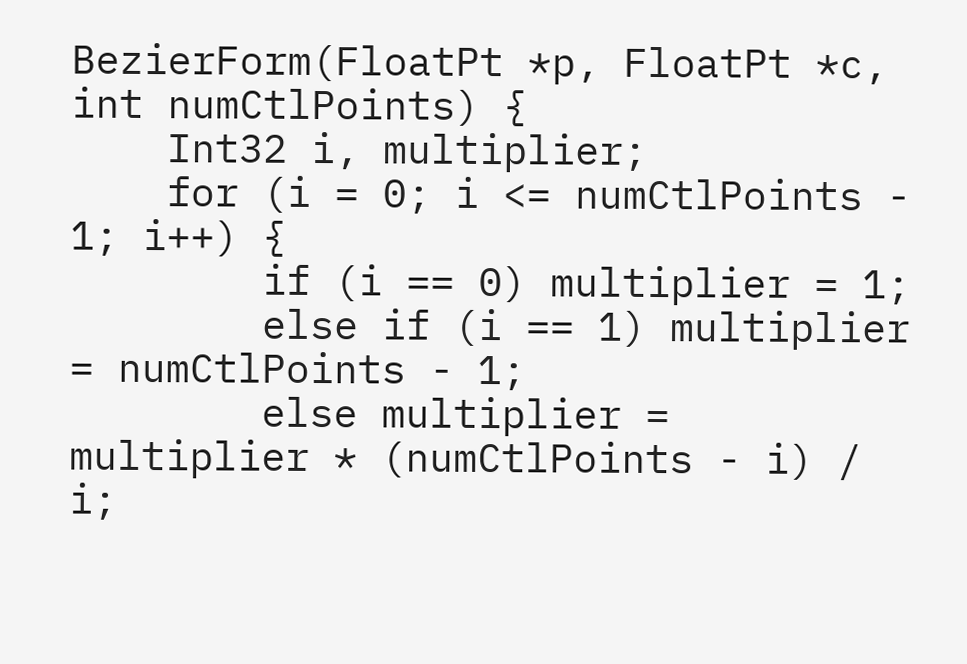BezierForm(FloatPt *p, FloatPt *c, int numCtlPoints) {
    Int32 i, multiplier;
    for (i = 0; i <= numCtlPoints - 1; i++) {
        if (i == 0) multiplier = 1;
        else if (i == 1) multiplier = numCtlPoints - 1;
        else multiplier = multiplier * (numCtlPoints - i) / i;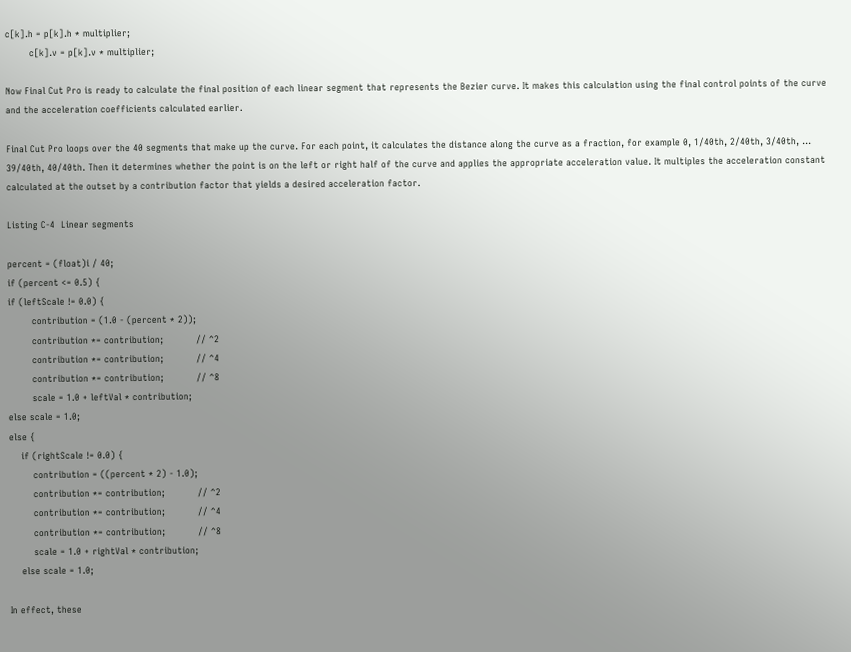c[k].h = p[k].h * multiplier;
        c[k].v = p[k].v * multiplier;

Now Final Cut Pro is ready to calculate the final position of each linear segment that represents the Bezier curve. It makes this calculation using the final control points of the curve and the acceleration coefficients calculated earlier.

Final Cut Pro loops over the 40 segments that make up the curve. For each point, it calculates the distance along the curve as a fraction, for example 0, 1/40th, 2/40th, 3/40th, … 39/40th, 40/40th. Then it determines whether the point is on the left or right half of the curve and applies the appropriate acceleration value. It multiples the acceleration constant calculated at the outset by a contribution factor that yields a desired acceleration factor.

Listing C-4  Linear segments

percent = (float)i / 40;
if (percent <= 0.5) {
if (leftScale != 0.0) {
        contribution = (1.0 - (percent * 2));
        contribution *= contribution;           // ^2
        contribution *= contribution;           // ^4
        contribution *= contribution;           // ^8
        scale = 1.0 + leftVal * contribution;
else scale = 1.0;
else {
    if (rightScale != 0.0) {
        contribution = ((percent * 2) - 1.0);
        contribution *= contribution;           // ^2
        contribution *= contribution;           // ^4
        contribution *= contribution;           // ^8
        scale = 1.0 + rightVal * contribution;
    else scale = 1.0;

In effect, these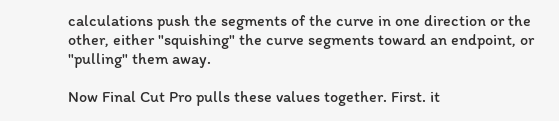calculations push the segments of the curve in one direction or the other, either "squishing" the curve segments toward an endpoint, or "pulling" them away.

Now Final Cut Pro pulls these values together. First. it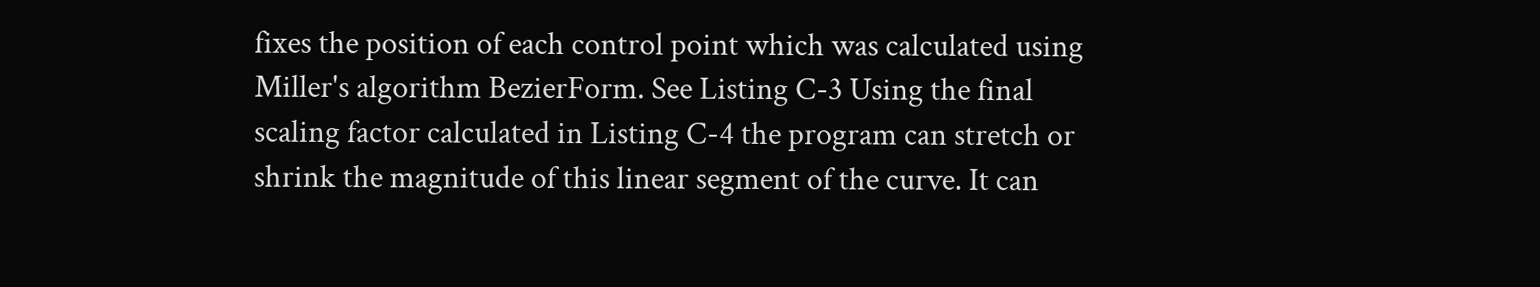fixes the position of each control point which was calculated using Miller's algorithm BezierForm. See Listing C-3 Using the final scaling factor calculated in Listing C-4 the program can stretch or shrink the magnitude of this linear segment of the curve. It can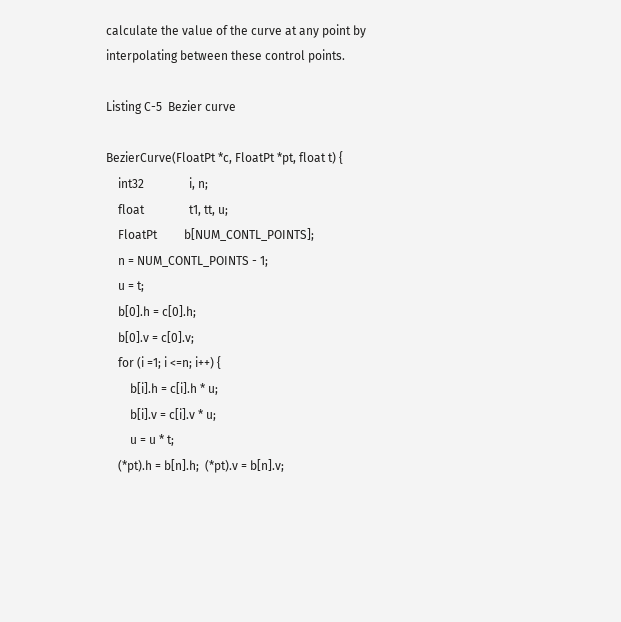calculate the value of the curve at any point by interpolating between these control points.

Listing C-5  Bezier curve

BezierCurve(FloatPt *c, FloatPt *pt, float t) {
    int32               i, n;
    float               t1, tt, u;
    FloatPt         b[NUM_CONTL_POINTS];
    n = NUM_CONTL_POINTS - 1;
    u = t;
    b[0].h = c[0].h;
    b[0].v = c[0].v;
    for (i =1; i <=n; i++) {
        b[i].h = c[i].h * u;
        b[i].v = c[i].v * u;
        u = u * t;
    (*pt).h = b[n].h;  (*pt).v = b[n].v;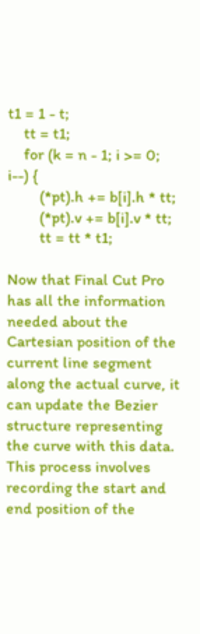t1 = 1 - t;
    tt = t1;
    for (k = n - 1; i >= 0; i--) {
        (*pt).h += b[i].h * tt;
        (*pt).v += b[i].v * tt;
        tt = tt * t1;

Now that Final Cut Pro has all the information needed about the Cartesian position of the current line segment along the actual curve, it can update the Bezier structure representing the curve with this data. This process involves recording the start and end position of the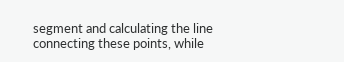segment and calculating the line connecting these points, while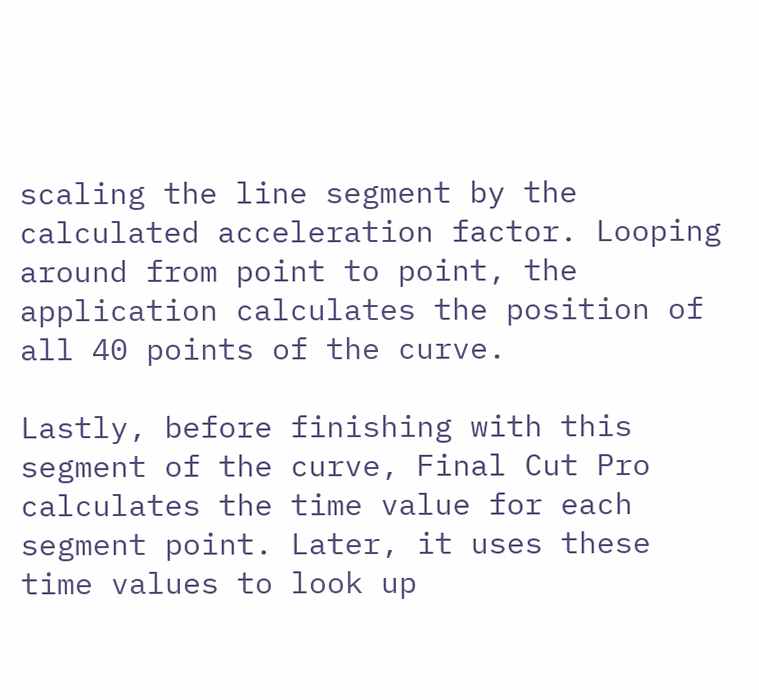scaling the line segment by the calculated acceleration factor. Looping around from point to point, the application calculates the position of all 40 points of the curve.

Lastly, before finishing with this segment of the curve, Final Cut Pro calculates the time value for each segment point. Later, it uses these time values to look up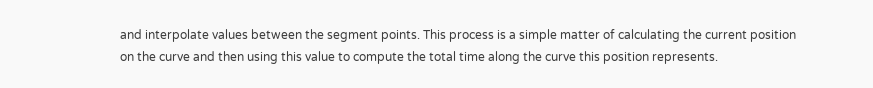and interpolate values between the segment points. This process is a simple matter of calculating the current position on the curve and then using this value to compute the total time along the curve this position represents.